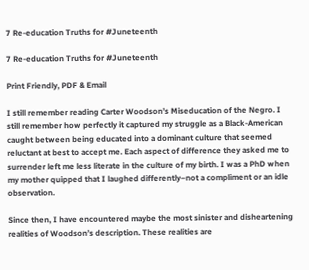7 Re-education Truths for #Juneteenth

7 Re-education Truths for #Juneteenth

Print Friendly, PDF & Email

I still remember reading Carter Woodson’s Miseducation of the Negro. I still remember how perfectly it captured my struggle as a Black-American caught between being educated into a dominant culture that seemed reluctant at best to accept me. Each aspect of difference they asked me to surrender left me less literate in the culture of my birth. I was a PhD when my mother quipped that I laughed differently–not a compliment or an idle observation.

Since then, I have encountered maybe the most sinister and disheartening realities of Woodson’s description. These realities are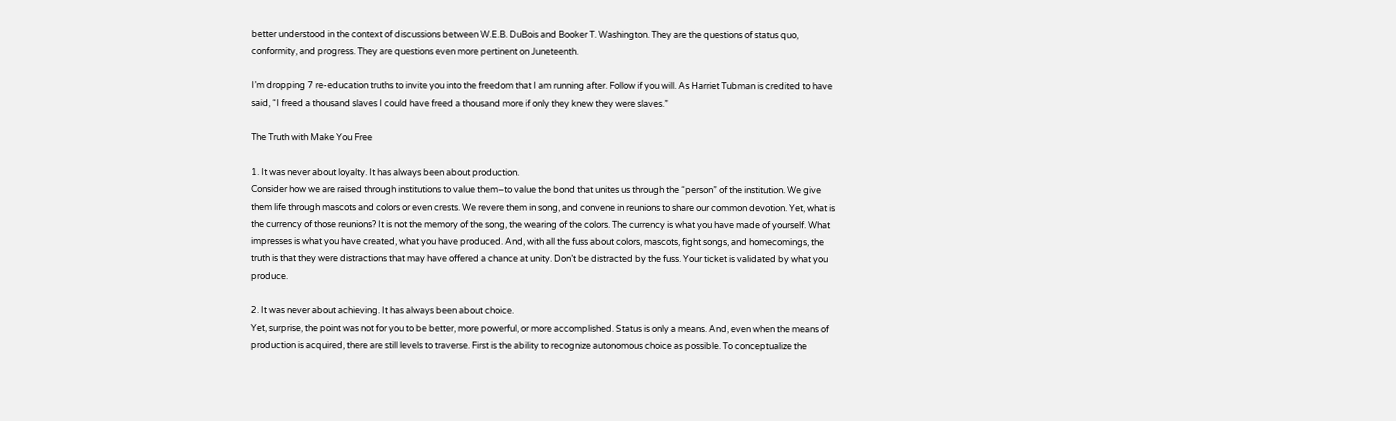better understood in the context of discussions between W.E.B. DuBois and Booker T. Washington. They are the questions of status quo, conformity, and progress. They are questions even more pertinent on Juneteenth.

I’m dropping 7 re-education truths to invite you into the freedom that I am running after. Follow if you will. As Harriet Tubman is credited to have said, “I freed a thousand slaves I could have freed a thousand more if only they knew they were slaves.”

The Truth with Make You Free

1. It was never about loyalty. It has always been about production.
Consider how we are raised through institutions to value them–to value the bond that unites us through the “person” of the institution. We give them life through mascots and colors or even crests. We revere them in song, and convene in reunions to share our common devotion. Yet, what is the currency of those reunions? It is not the memory of the song, the wearing of the colors. The currency is what you have made of yourself. What impresses is what you have created, what you have produced. And, with all the fuss about colors, mascots, fight songs, and homecomings, the truth is that they were distractions that may have offered a chance at unity. Don’t be distracted by the fuss. Your ticket is validated by what you produce.

2. It was never about achieving. It has always been about choice.
Yet, surprise, the point was not for you to be better, more powerful, or more accomplished. Status is only a means. And, even when the means of production is acquired, there are still levels to traverse. First is the ability to recognize autonomous choice as possible. To conceptualize the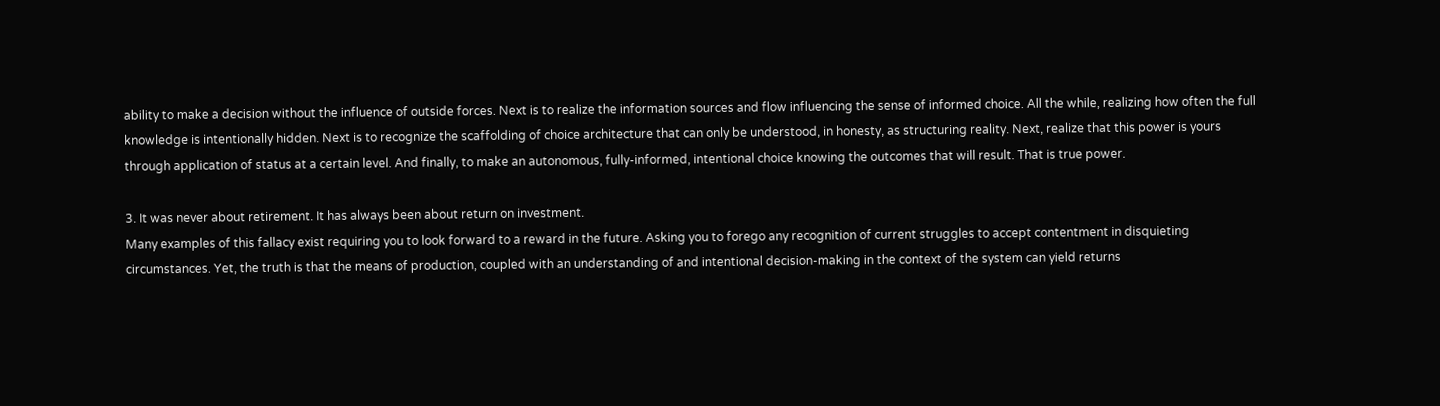ability to make a decision without the influence of outside forces. Next is to realize the information sources and flow influencing the sense of informed choice. All the while, realizing how often the full knowledge is intentionally hidden. Next is to recognize the scaffolding of choice architecture that can only be understood, in honesty, as structuring reality. Next, realize that this power is yours through application of status at a certain level. And finally, to make an autonomous, fully-informed, intentional choice knowing the outcomes that will result. That is true power.

3. It was never about retirement. It has always been about return on investment.
Many examples of this fallacy exist requiring you to look forward to a reward in the future. Asking you to forego any recognition of current struggles to accept contentment in disquieting circumstances. Yet, the truth is that the means of production, coupled with an understanding of and intentional decision-making in the context of the system can yield returns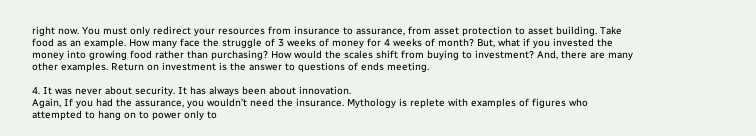right now. You must only redirect your resources from insurance to assurance, from asset protection to asset building. Take food as an example. How many face the struggle of 3 weeks of money for 4 weeks of month? But, what if you invested the money into growing food rather than purchasing? How would the scales shift from buying to investment? And, there are many other examples. Return on investment is the answer to questions of ends meeting.

4. It was never about security. It has always been about innovation.
Again, If you had the assurance, you wouldn’t need the insurance. Mythology is replete with examples of figures who attempted to hang on to power only to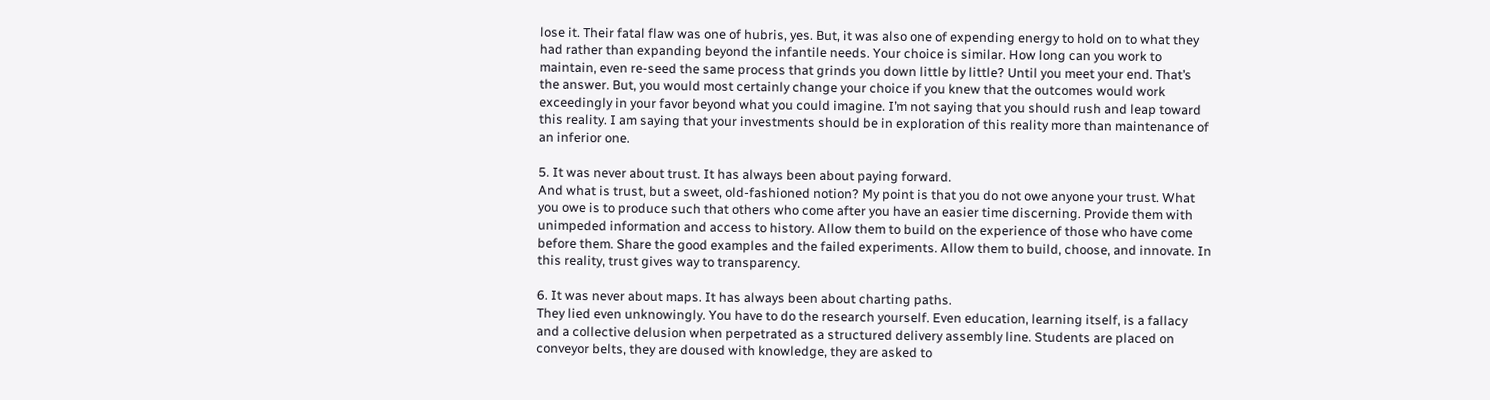lose it. Their fatal flaw was one of hubris, yes. But, it was also one of expending energy to hold on to what they had rather than expanding beyond the infantile needs. Your choice is similar. How long can you work to maintain, even re-seed the same process that grinds you down little by little? Until you meet your end. That’s the answer. But, you would most certainly change your choice if you knew that the outcomes would work exceedingly in your favor beyond what you could imagine. I’m not saying that you should rush and leap toward this reality. I am saying that your investments should be in exploration of this reality more than maintenance of an inferior one.

5. It was never about trust. It has always been about paying forward.
And what is trust, but a sweet, old-fashioned notion? My point is that you do not owe anyone your trust. What you owe is to produce such that others who come after you have an easier time discerning. Provide them with unimpeded information and access to history. Allow them to build on the experience of those who have come before them. Share the good examples and the failed experiments. Allow them to build, choose, and innovate. In this reality, trust gives way to transparency.

6. It was never about maps. It has always been about charting paths.
They lied even unknowingly. You have to do the research yourself. Even education, learning itself, is a fallacy and a collective delusion when perpetrated as a structured delivery assembly line. Students are placed on conveyor belts, they are doused with knowledge, they are asked to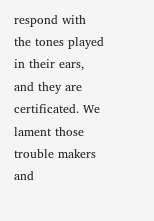respond with the tones played in their ears, and they are certificated. We lament those trouble makers and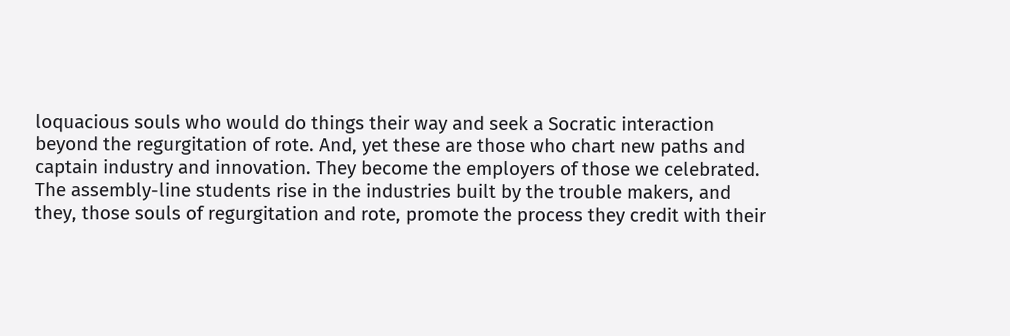loquacious souls who would do things their way and seek a Socratic interaction beyond the regurgitation of rote. And, yet these are those who chart new paths and captain industry and innovation. They become the employers of those we celebrated. The assembly-line students rise in the industries built by the trouble makers, and they, those souls of regurgitation and rote, promote the process they credit with their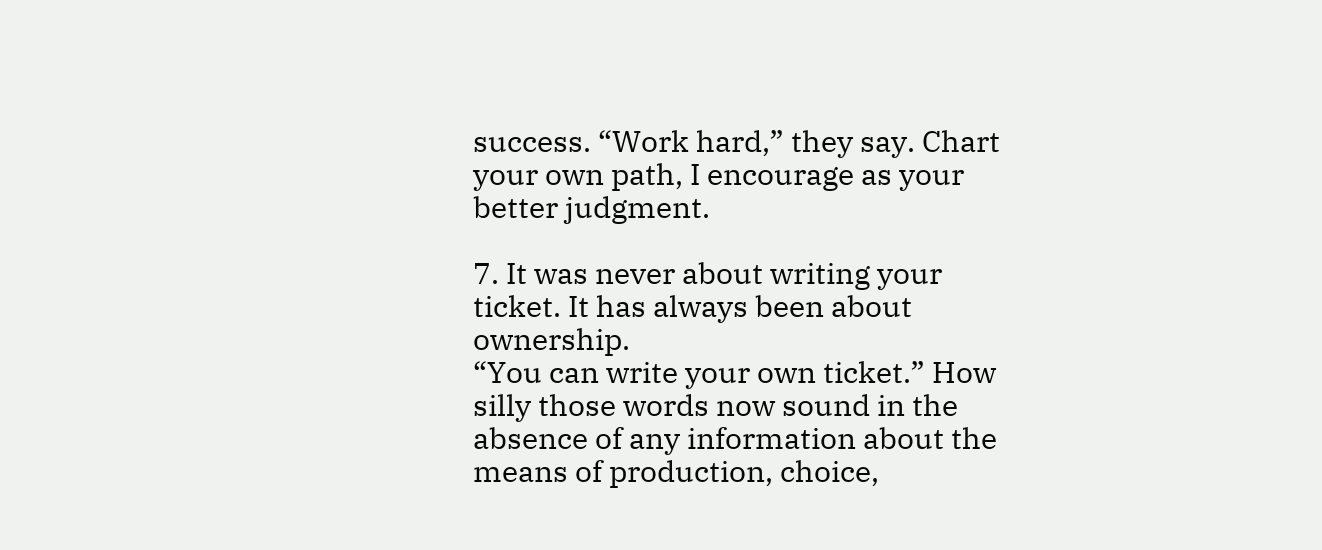success. “Work hard,” they say. Chart your own path, I encourage as your better judgment.

7. It was never about writing your ticket. It has always been about ownership.
“You can write your own ticket.” How silly those words now sound in the absence of any information about the means of production, choice,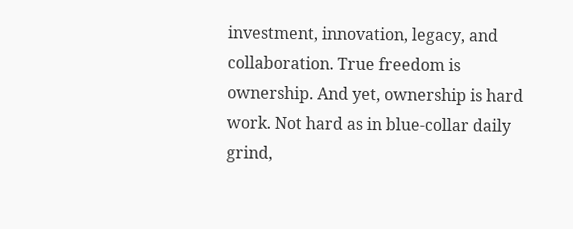investment, innovation, legacy, and collaboration. True freedom is ownership. And yet, ownership is hard work. Not hard as in blue-collar daily grind,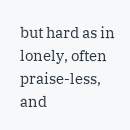but hard as in lonely, often praise-less, and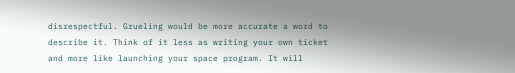disrespectful. Grueling would be more accurate a word to describe it. Think of it less as writing your own ticket and more like launching your space program. It will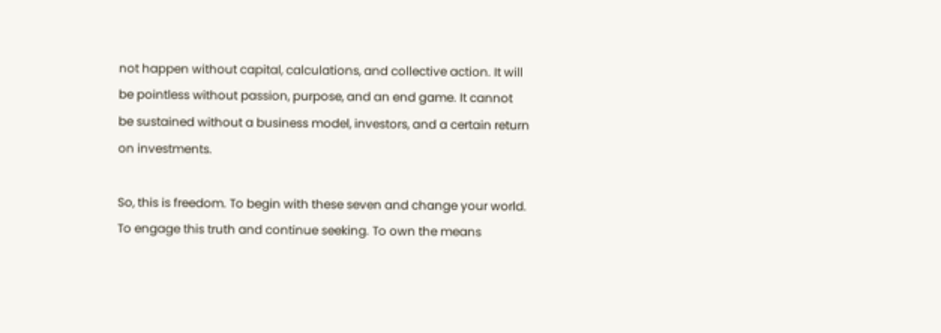not happen without capital, calculations, and collective action. It will be pointless without passion, purpose, and an end game. It cannot be sustained without a business model, investors, and a certain return on investments.

So, this is freedom. To begin with these seven and change your world. To engage this truth and continue seeking. To own the means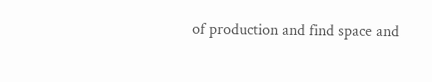of production and find space and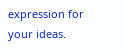expression for your ideas.